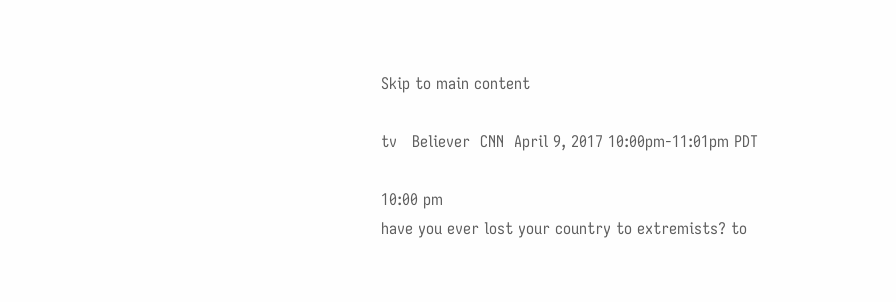Skip to main content

tv   Believer  CNN  April 9, 2017 10:00pm-11:01pm PDT

10:00 pm
have you ever lost your country to extremists? to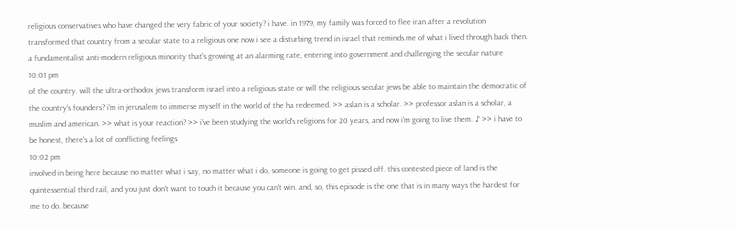religious conservatives who have changed the very fabric of your society? i have. in 1979, my family was forced to flee iran after a revolution transformed that country from a secular state to a religious one now i see a disturbing trend in israel that reminds me of what i lived through back then. a fundamentalist anti-modern religious minority that's growing at an alarming rate, entering into government and challenging the secular nature
10:01 pm
of the country. will the ultra-orthodox jews transform israel into a religious state or will the religious secular jews be able to maintain the democratic of the country's founders? i'm in jerusalem to immerse myself in the world of the ha redeemed. >> aslan is a scholar. >> professor aslan is a scholar, a muslim and american. >> what is your reaction? >> i've been studying the world's religions for 20 years, and now i'm going to live them. ♪ >> i have to be honest, there's a lot of conflicting feelings
10:02 pm
involved in being here because no matter what i say, no matter what i do, someone is going to get pissed off. this contested piece of land is the quintessential third rail, and you just don't want to touch it because you can't win. and, so, this episode is the one that is in many ways the hardest for me to do. because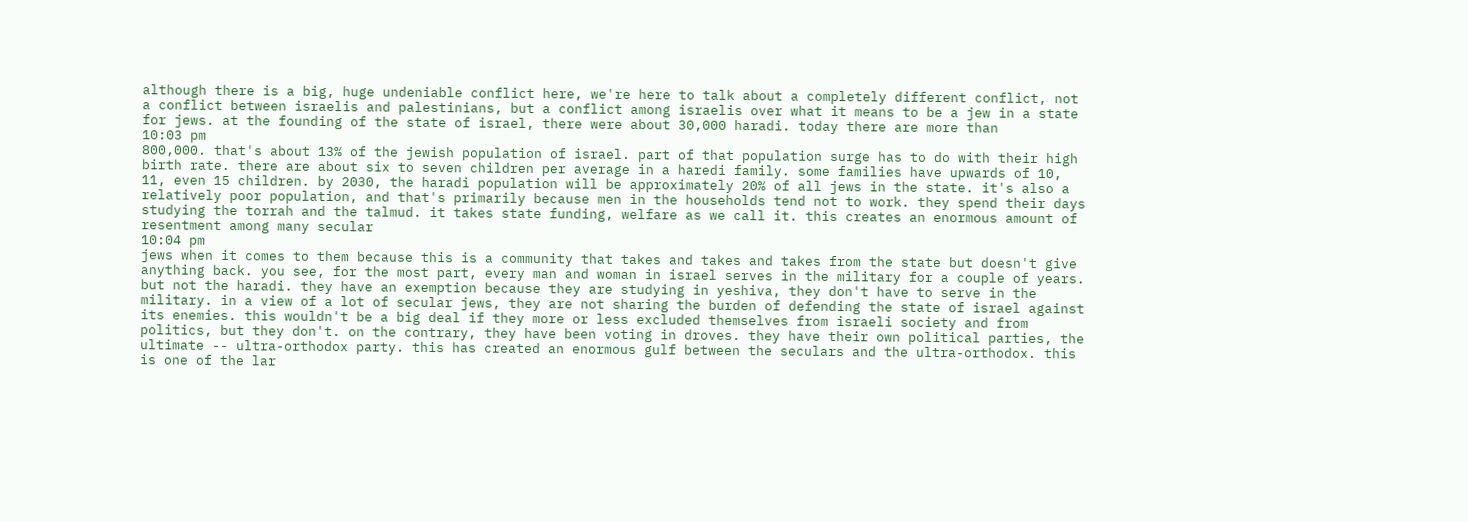although there is a big, huge undeniable conflict here, we're here to talk about a completely different conflict, not a conflict between israelis and palestinians, but a conflict among israelis over what it means to be a jew in a state for jews. at the founding of the state of israel, there were about 30,000 haradi. today there are more than
10:03 pm
800,000. that's about 13% of the jewish population of israel. part of that population surge has to do with their high birth rate. there are about six to seven children per average in a haredi family. some families have upwards of 10, 11, even 15 children. by 2030, the haradi population will be approximately 20% of all jews in the state. it's also a relatively poor population, and that's primarily because men in the households tend not to work. they spend their days studying the torrah and the talmud. it takes state funding, welfare as we call it. this creates an enormous amount of resentment among many secular
10:04 pm
jews when it comes to them because this is a community that takes and takes and takes from the state but doesn't give anything back. you see, for the most part, every man and woman in israel serves in the military for a couple of years. but not the haradi. they have an exemption because they are studying in yeshiva, they don't have to serve in the military. in a view of a lot of secular jews, they are not sharing the burden of defending the state of israel against its enemies. this wouldn't be a big deal if they more or less excluded themselves from israeli society and from politics, but they don't. on the contrary, they have been voting in droves. they have their own political parties, the ultimate -- ultra-orthodox party. this has created an enormous gulf between the seculars and the ultra-orthodox. this is one of the lar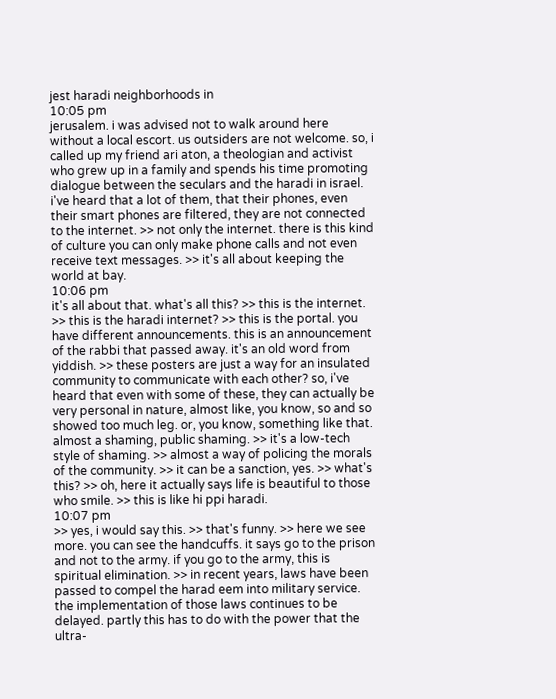jest haradi neighborhoods in
10:05 pm
jerusalem. i was advised not to walk around here without a local escort. us outsiders are not welcome. so, i called up my friend ari aton, a theologian and activist who grew up in a family and spends his time promoting dialogue between the seculars and the haradi in israel. i've heard that a lot of them, that their phones, even their smart phones are filtered, they are not connected to the internet. >> not only the internet. there is this kind of culture you can only make phone calls and not even receive text messages. >> it's all about keeping the world at bay.
10:06 pm
it's all about that. what's all this? >> this is the internet. >> this is the haradi internet? >> this is the portal. you have different announcements. this is an announcement of the rabbi that passed away. it's an old word from yiddish. >> these posters are just a way for an insulated community to communicate with each other? so, i've heard that even with some of these, they can actually be very personal in nature, almost like, you know, so and so showed too much leg. or, you know, something like that. almost a shaming, public shaming. >> it's a low-tech style of shaming. >> almost a way of policing the morals of the community. >> it can be a sanction, yes. >> what's this? >> oh, here it actually says life is beautiful to those who smile. >> this is like hi ppi haradi.
10:07 pm
>> yes, i would say this. >> that's funny. >> here we see more. you can see the handcuffs. it says go to the prison and not to the army. if you go to the army, this is spiritual elimination. >> in recent years, laws have been passed to compel the harad eem into military service. the implementation of those laws continues to be delayed. partly this has to do with the power that the ultra-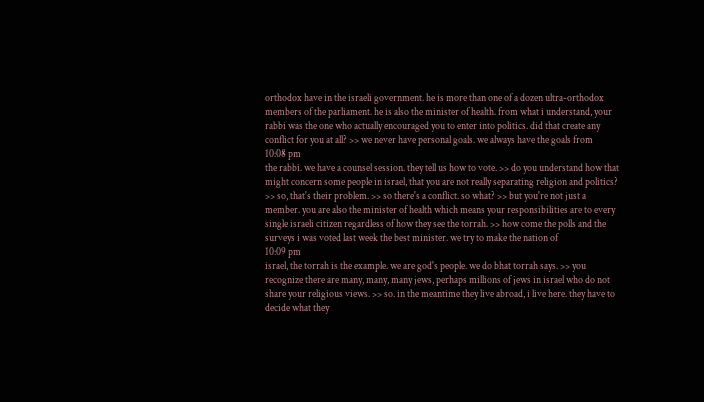orthodox have in the israeli government. he is more than one of a dozen ultra-orthodox members of the parliament. he is also the minister of health. from what i understand, your rabbi was the one who actually encouraged you to enter into politics. did that create any conflict for you at all? >> we never have personal goals. we always have the goals from
10:08 pm
the rabbi. we have a counsel session. they tell us how to vote. >> do you understand how that might concern some people in israel, that you are not really separating religion and politics? >> so, that's their problem. >> so there's a conflict. so what? >> but you're not just a member. you are also the minister of health which means your responsibilities are to every single israeli citizen regardless of how they see the torrah. >> how come the polls and the surveys i was voted last week the best minister. we try to make the nation of
10:09 pm
israel, the torrah is the example. we are god's people. we do bhat torrah says. >> you recognize there are many, many, many jews, perhaps millions of jews in israel who do not share your religious views. >> so. in the meantime they live abroad, i live here. they have to decide what they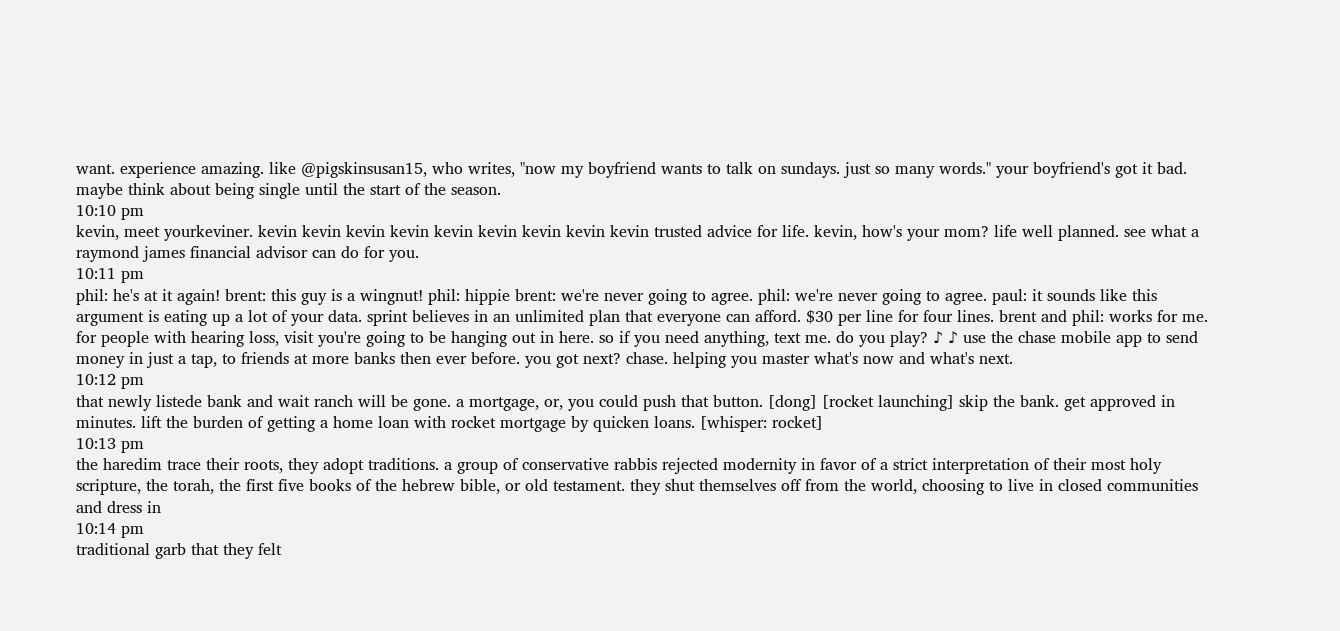want. experience amazing. like @pigskinsusan15, who writes, "now my boyfriend wants to talk on sundays. just so many words." your boyfriend's got it bad. maybe think about being single until the start of the season.
10:10 pm
kevin, meet yourkeviner. kevin kevin kevin kevin kevin kevin kevin kevin kevin trusted advice for life. kevin, how's your mom? life well planned. see what a raymond james financial advisor can do for you.
10:11 pm
phil: he's at it again! brent: this guy is a wingnut! phil: hippie brent: we're never going to agree. phil: we're never going to agree. paul: it sounds like this argument is eating up a lot of your data. sprint believes in an unlimited plan that everyone can afford. $30 per line for four lines. brent and phil: works for me. for people with hearing loss, visit you're going to be hanging out in here. so if you need anything, text me. do you play? ♪ ♪ use the chase mobile app to send money in just a tap, to friends at more banks then ever before. you got next? chase. helping you master what's now and what's next.
10:12 pm
that newly listede bank and wait ranch will be gone. a mortgage, or, you could push that button. [dong] [rocket launching] skip the bank. get approved in minutes. lift the burden of getting a home loan with rocket mortgage by quicken loans. [whisper: rocket]
10:13 pm
the haredim trace their roots, they adopt traditions. a group of conservative rabbis rejected modernity in favor of a strict interpretation of their most holy scripture, the torah, the first five books of the hebrew bible, or old testament. they shut themselves off from the world, choosing to live in closed communities and dress in
10:14 pm
traditional garb that they felt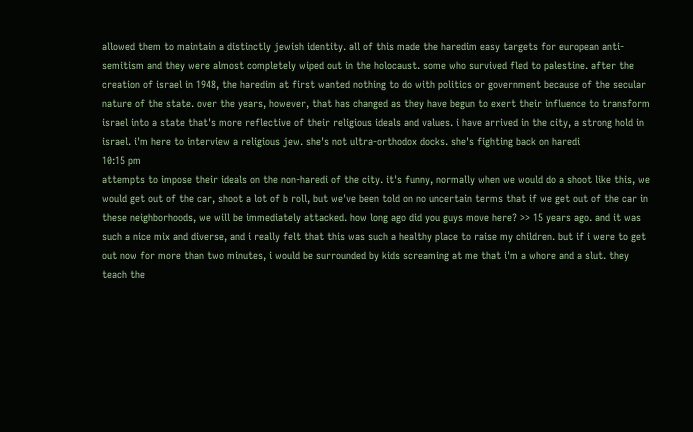allowed them to maintain a distinctly jewish identity. all of this made the haredim easy targets for european anti-semitism and they were almost completely wiped out in the holocaust. some who survived fled to palestine. after the creation of israel in 1948, the haredim at first wanted nothing to do with politics or government because of the secular nature of the state. over the years, however, that has changed as they have begun to exert their influence to transform israel into a state that's more reflective of their religious ideals and values. i have arrived in the city, a strong hold in israel. i'm here to interview a religious jew. she's not ultra-orthodox docks. she's fighting back on haredi
10:15 pm
attempts to impose their ideals on the non-haredi of the city. it's funny, normally when we would do a shoot like this, we would get out of the car, shoot a lot of b roll, but we've been told on no uncertain terms that if we get out of the car in these neighborhoods, we will be immediately attacked. how long ago did you guys move here? >> 15 years ago. and it was such a nice mix and diverse, and i really felt that this was such a healthy place to raise my children. but if i were to get out now for more than two minutes, i would be surrounded by kids screaming at me that i'm a whore and a slut. they teach the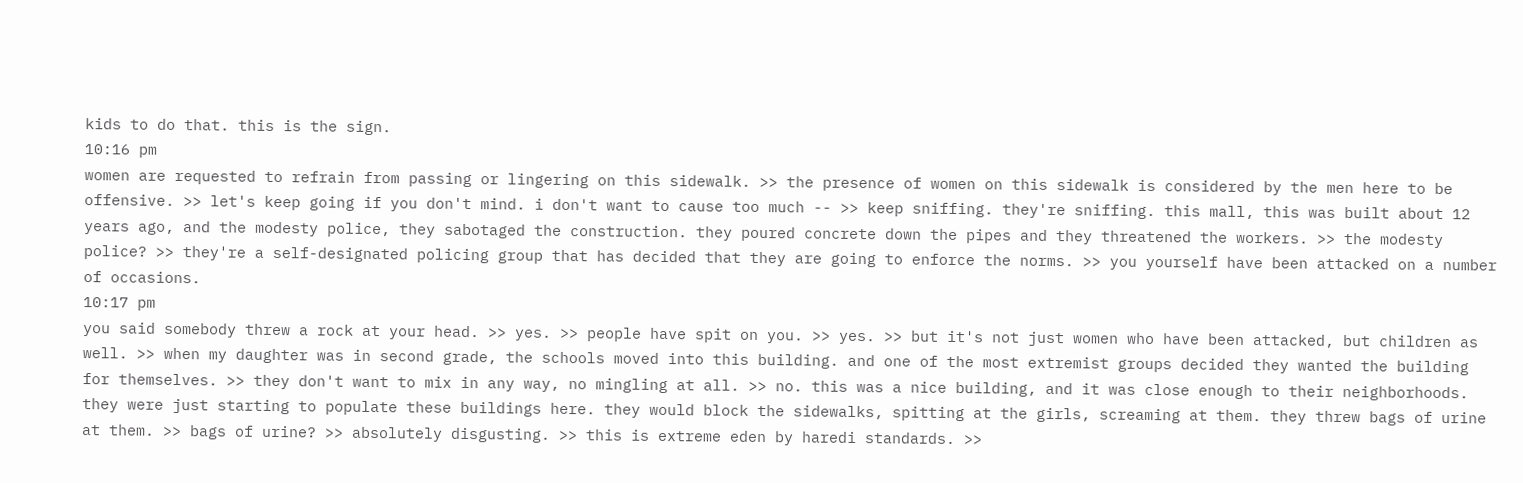kids to do that. this is the sign.
10:16 pm
women are requested to refrain from passing or lingering on this sidewalk. >> the presence of women on this sidewalk is considered by the men here to be offensive. >> let's keep going if you don't mind. i don't want to cause too much -- >> keep sniffing. they're sniffing. this mall, this was built about 12 years ago, and the modesty police, they sabotaged the construction. they poured concrete down the pipes and they threatened the workers. >> the modesty police? >> they're a self-designated policing group that has decided that they are going to enforce the norms. >> you yourself have been attacked on a number of occasions.
10:17 pm
you said somebody threw a rock at your head. >> yes. >> people have spit on you. >> yes. >> but it's not just women who have been attacked, but children as well. >> when my daughter was in second grade, the schools moved into this building. and one of the most extremist groups decided they wanted the building for themselves. >> they don't want to mix in any way, no mingling at all. >> no. this was a nice building, and it was close enough to their neighborhoods. they were just starting to populate these buildings here. they would block the sidewalks, spitting at the girls, screaming at them. they threw bags of urine at them. >> bags of urine? >> absolutely disgusting. >> this is extreme eden by haredi standards. >>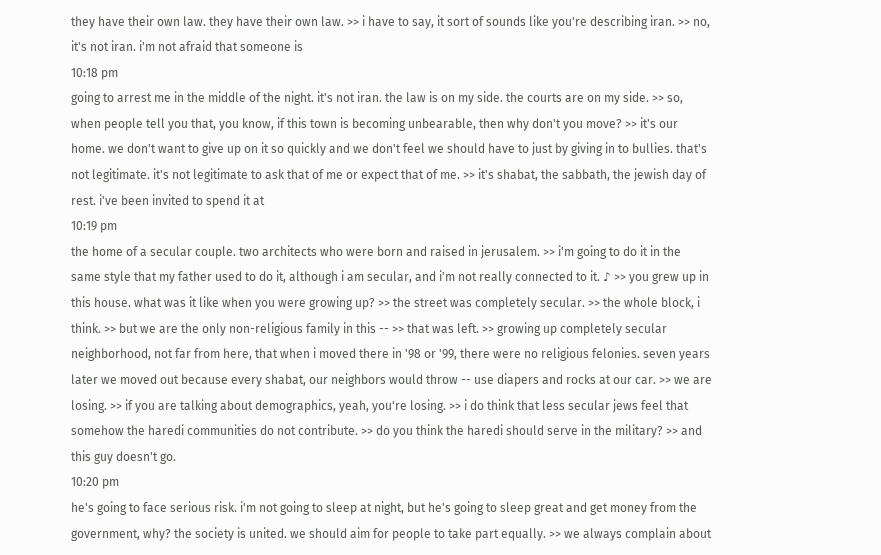they have their own law. they have their own law. >> i have to say, it sort of sounds like you're describing iran. >> no, it's not iran. i'm not afraid that someone is
10:18 pm
going to arrest me in the middle of the night. it's not iran. the law is on my side. the courts are on my side. >> so, when people tell you that, you know, if this town is becoming unbearable, then why don't you move? >> it's our home. we don't want to give up on it so quickly and we don't feel we should have to just by giving in to bullies. that's not legitimate. it's not legitimate to ask that of me or expect that of me. >> it's shabat, the sabbath, the jewish day of rest. i've been invited to spend it at
10:19 pm
the home of a secular couple. two architects who were born and raised in jerusalem. >> i'm going to do it in the same style that my father used to do it, although i am secular, and i'm not really connected to it. ♪ >> you grew up in this house. what was it like when you were growing up? >> the street was completely secular. >> the whole block, i think. >> but we are the only non-religious family in this -- >> that was left. >> growing up completely secular neighborhood, not far from here, that when i moved there in '98 or '99, there were no religious felonies. seven years later we moved out because every shabat, our neighbors would throw -- use diapers and rocks at our car. >> we are losing. >> if you are talking about demographics, yeah, you're losing. >> i do think that less secular jews feel that somehow the haredi communities do not contribute. >> do you think the haredi should serve in the military? >> and this guy doesn't go.
10:20 pm
he's going to face serious risk. i'm not going to sleep at night, but he's going to sleep great and get money from the government, why? the society is united. we should aim for people to take part equally. >> we always complain about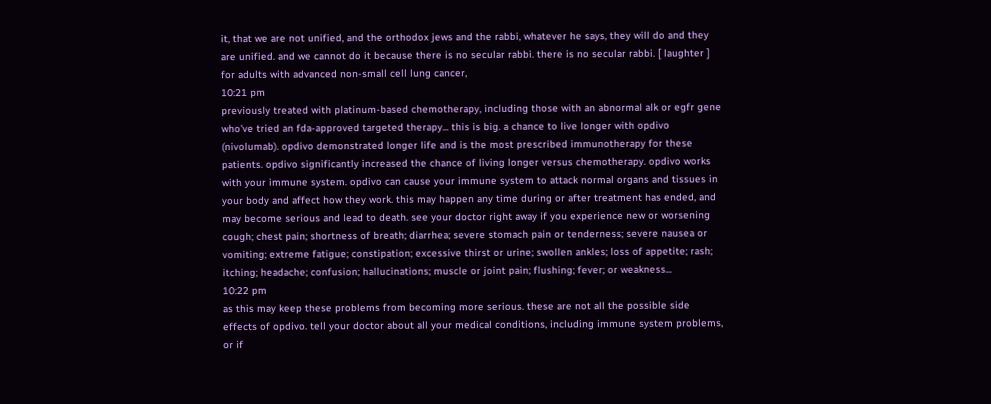it, that we are not unified, and the orthodox jews and the rabbi, whatever he says, they will do and they are unified. and we cannot do it because there is no secular rabbi. there is no secular rabbi. [ laughter ] for adults with advanced non-small cell lung cancer,
10:21 pm
previously treated with platinum-based chemotherapy, including those with an abnormal alk or egfr gene who've tried an fda-approved targeted therapy... this is big. a chance to live longer with opdivo (nivolumab). opdivo demonstrated longer life and is the most prescribed immunotherapy for these patients. opdivo significantly increased the chance of living longer versus chemotherapy. opdivo works with your immune system. opdivo can cause your immune system to attack normal organs and tissues in your body and affect how they work. this may happen any time during or after treatment has ended, and may become serious and lead to death. see your doctor right away if you experience new or worsening cough; chest pain; shortness of breath; diarrhea; severe stomach pain or tenderness; severe nausea or vomiting; extreme fatigue; constipation; excessive thirst or urine; swollen ankles; loss of appetite; rash; itching; headache; confusion; hallucinations; muscle or joint pain; flushing; fever; or weakness...
10:22 pm
as this may keep these problems from becoming more serious. these are not all the possible side effects of opdivo. tell your doctor about all your medical conditions, including immune system problems, or if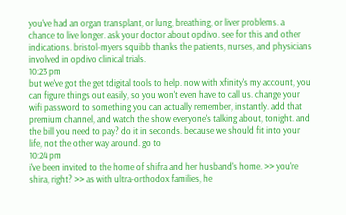you've had an organ transplant, or lung, breathing, or liver problems. a chance to live longer. ask your doctor about opdivo. see for this and other indications. bristol-myers squibb thanks the patients, nurses, and physicians involved in opdivo clinical trials.
10:23 pm
but we've got the get tdigital tools to help. now with xfinity's my account, you can figure things out easily, so you won't even have to call us. change your wifi password to something you can actually remember, instantly. add that premium channel, and watch the show everyone's talking about, tonight. and the bill you need to pay? do it in seconds. because we should fit into your life, not the other way around. go to
10:24 pm
i've been invited to the home of shifra and her husband's home. >> you're shira, right? >> as with ultra-orthodox families, he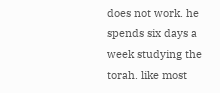does not work. he spends six days a week studying the torah. like most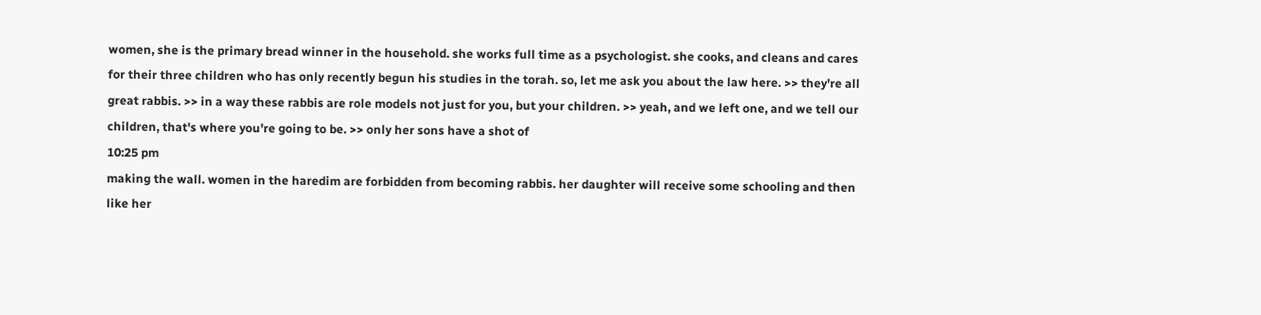women, she is the primary bread winner in the household. she works full time as a psychologist. she cooks, and cleans and cares for their three children who has only recently begun his studies in the torah. so, let me ask you about the law here. >> they're all great rabbis. >> in a way these rabbis are role models not just for you, but your children. >> yeah, and we left one, and we tell our children, that's where you're going to be. >> only her sons have a shot of
10:25 pm
making the wall. women in the haredim are forbidden from becoming rabbis. her daughter will receive some schooling and then like her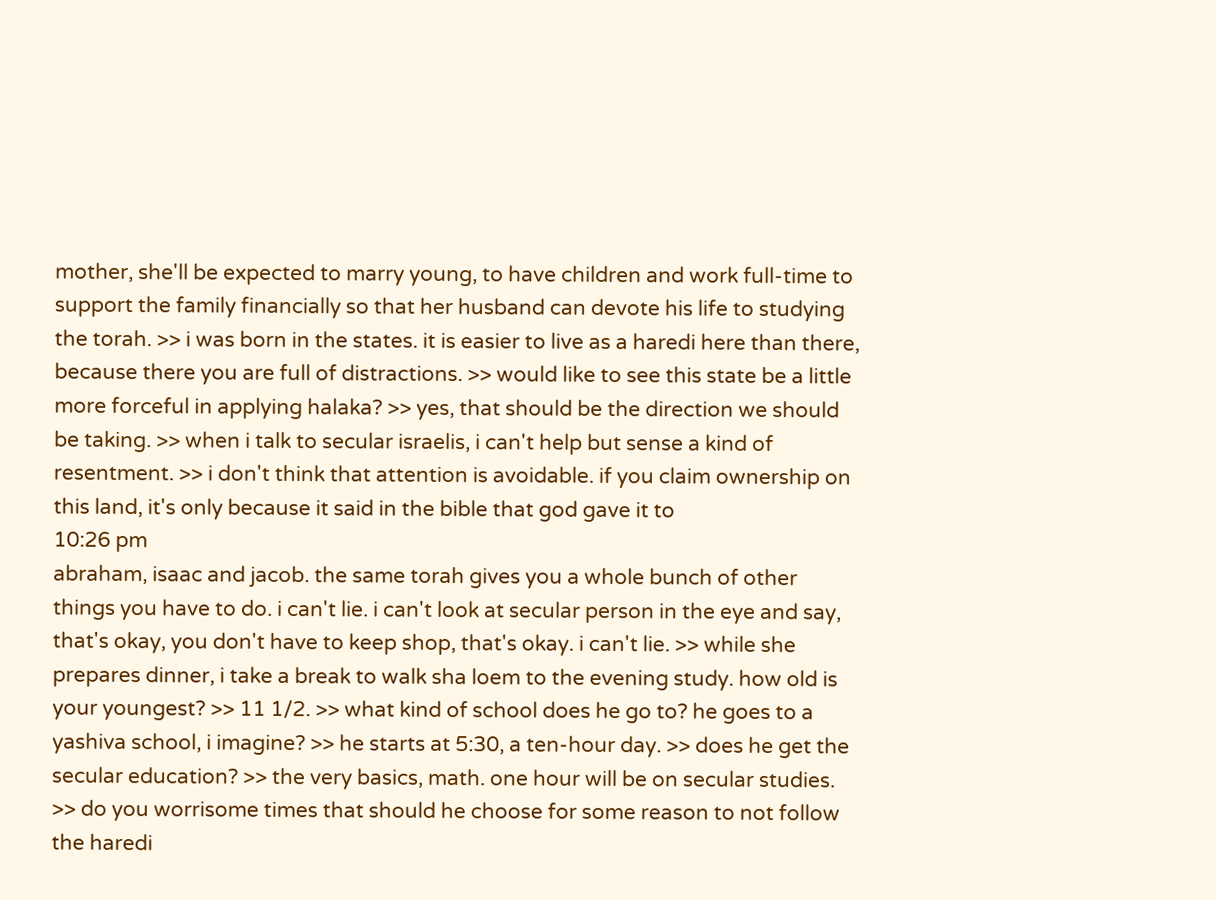mother, she'll be expected to marry young, to have children and work full-time to support the family financially so that her husband can devote his life to studying the torah. >> i was born in the states. it is easier to live as a haredi here than there, because there you are full of distractions. >> would like to see this state be a little more forceful in applying halaka? >> yes, that should be the direction we should be taking. >> when i talk to secular israelis, i can't help but sense a kind of resentment. >> i don't think that attention is avoidable. if you claim ownership on this land, it's only because it said in the bible that god gave it to
10:26 pm
abraham, isaac and jacob. the same torah gives you a whole bunch of other things you have to do. i can't lie. i can't look at secular person in the eye and say, that's okay, you don't have to keep shop, that's okay. i can't lie. >> while she prepares dinner, i take a break to walk sha loem to the evening study. how old is your youngest? >> 11 1/2. >> what kind of school does he go to? he goes to a yashiva school, i imagine? >> he starts at 5:30, a ten-hour day. >> does he get the secular education? >> the very basics, math. one hour will be on secular studies. >> do you worrisome times that should he choose for some reason to not follow the haredi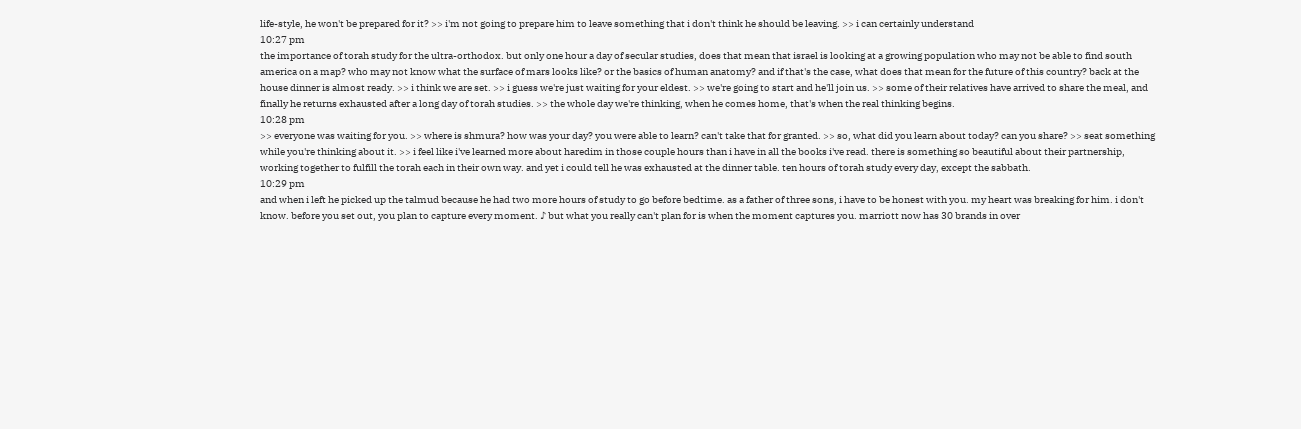life-style, he won't be prepared for it? >> i'm not going to prepare him to leave something that i don't think he should be leaving. >> i can certainly understand
10:27 pm
the importance of torah study for the ultra-orthodox. but only one hour a day of secular studies, does that mean that israel is looking at a growing population who may not be able to find south america on a map? who may not know what the surface of mars looks like? or the basics of human anatomy? and if that's the case, what does that mean for the future of this country? back at the house dinner is almost ready. >> i think we are set. >> i guess we're just waiting for your eldest. >> we're going to start and he'll join us. >> some of their relatives have arrived to share the meal, and finally he returns exhausted after a long day of torah studies. >> the whole day we're thinking, when he comes home, that's when the real thinking begins.
10:28 pm
>> everyone was waiting for you. >> where is shmura? how was your day? you were able to learn? can't take that for granted. >> so, what did you learn about today? can you share? >> seat something while you're thinking about it. >> i feel like i've learned more about haredim in those couple hours than i have in all the books i've read. there is something so beautiful about their partnership, working together to fulfill the torah each in their own way. and yet i could tell he was exhausted at the dinner table. ten hours of torah study every day, except the sabbath.
10:29 pm
and when i left he picked up the talmud because he had two more hours of study to go before bedtime. as a father of three sons, i have to be honest with you. my heart was breaking for him. i don't know. before you set out, you plan to capture every moment. ♪ but what you really can't plan for is when the moment captures you. marriott now has 30 brands in over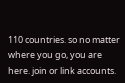110 countries. so no matter where you go, you are here. join or link accounts.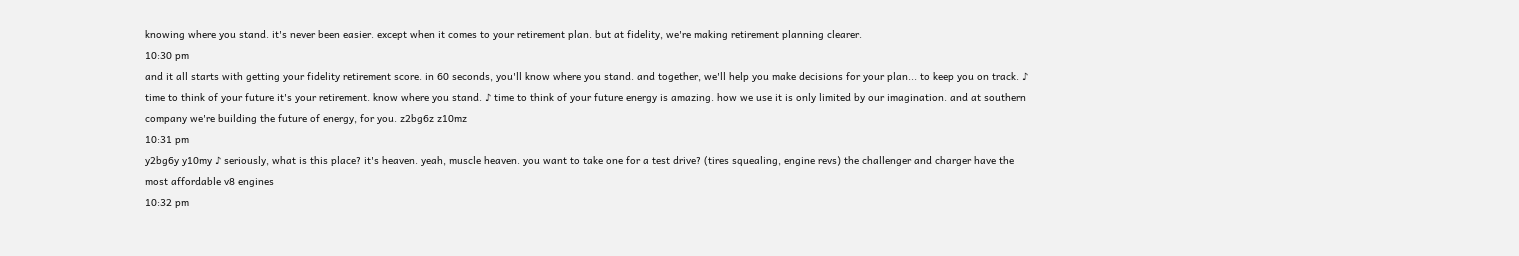knowing where you stand. it's never been easier. except when it comes to your retirement plan. but at fidelity, we're making retirement planning clearer.
10:30 pm
and it all starts with getting your fidelity retirement score. in 60 seconds, you'll know where you stand. and together, we'll help you make decisions for your plan... to keep you on track. ♪ time to think of your future it's your retirement. know where you stand. ♪ time to think of your future energy is amazing. how we use it is only limited by our imagination. and at southern company we're building the future of energy, for you. z2bg6z z10mz
10:31 pm
y2bg6y y10my ♪ seriously, what is this place? it's heaven. yeah, muscle heaven. you want to take one for a test drive? (tires squealing, engine revs) the challenger and charger have the most affordable v8 engines
10:32 pm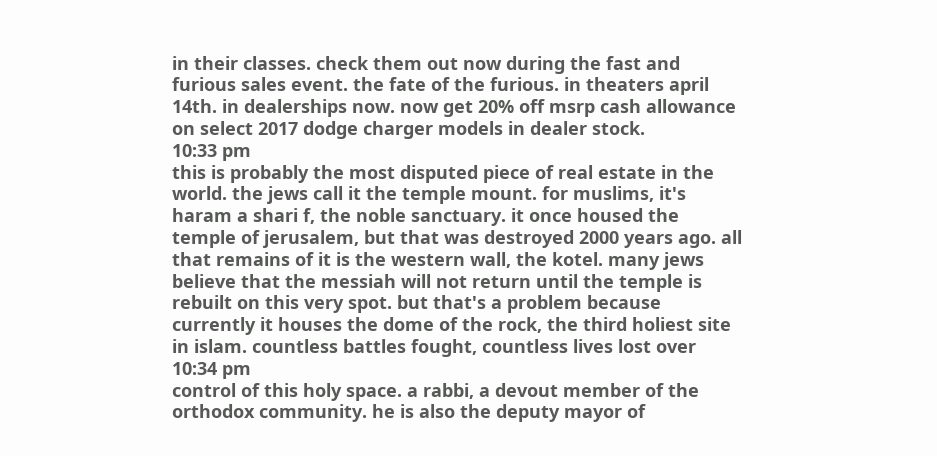in their classes. check them out now during the fast and furious sales event. the fate of the furious. in theaters april 14th. in dealerships now. now get 20% off msrp cash allowance on select 2017 dodge charger models in dealer stock.
10:33 pm
this is probably the most disputed piece of real estate in the world. the jews call it the temple mount. for muslims, it's haram a shari f, the noble sanctuary. it once housed the temple of jerusalem, but that was destroyed 2000 years ago. all that remains of it is the western wall, the kotel. many jews believe that the messiah will not return until the temple is rebuilt on this very spot. but that's a problem because currently it houses the dome of the rock, the third holiest site in islam. countless battles fought, countless lives lost over
10:34 pm
control of this holy space. a rabbi, a devout member of the orthodox community. he is also the deputy mayor of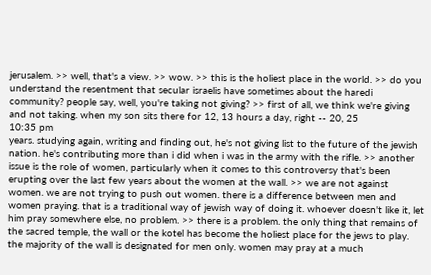jerusalem. >> well, that's a view. >> wow. >> this is the holiest place in the world. >> do you understand the resentment that secular israelis have sometimes about the haredi community? people say, well, you're taking not giving? >> first of all, we think we're giving and not taking. when my son sits there for 12, 13 hours a day, right -- 20, 25
10:35 pm
years. studying again, writing and finding out, he's not giving list to the future of the jewish nation. he's contributing more than i did when i was in the army with the rifle. >> another issue is the role of women, particularly when it comes to this controversy that's been erupting over the last few years about the women at the wall. >> we are not against women. we are not trying to push out women. there is a difference between men and women praying. that is a traditional way of jewish way of doing it. whoever doesn't like it, let him pray somewhere else, no problem. >> there is a problem. the only thing that remains of the sacred temple, the wall or the kotel has become the holiest place for the jews to play. the majority of the wall is designated for men only. women may pray at a much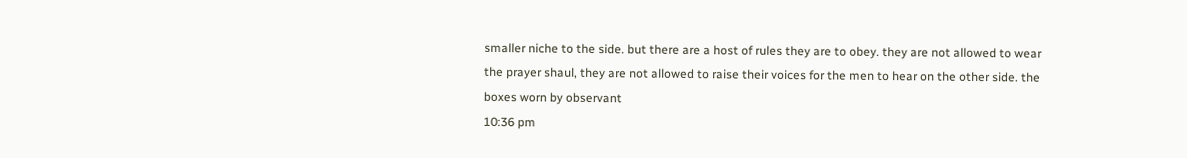smaller niche to the side. but there are a host of rules they are to obey. they are not allowed to wear the prayer shaul, they are not allowed to raise their voices for the men to hear on the other side. the boxes worn by observant
10:36 pm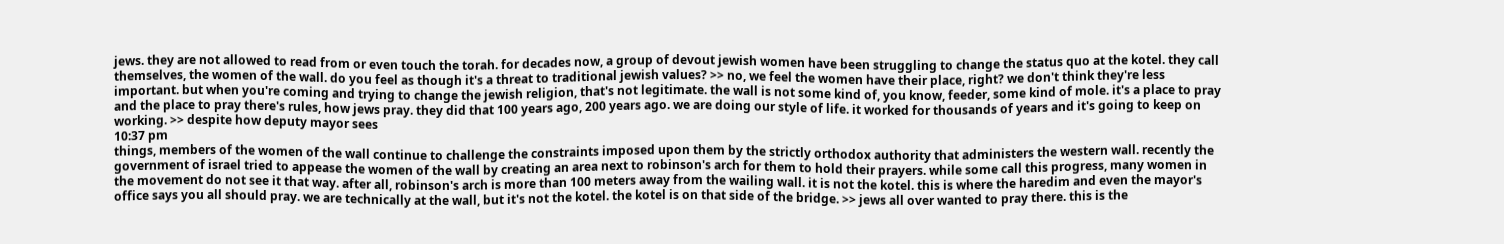jews. they are not allowed to read from or even touch the torah. for decades now, a group of devout jewish women have been struggling to change the status quo at the kotel. they call themselves, the women of the wall. do you feel as though it's a threat to traditional jewish values? >> no, we feel the women have their place, right? we don't think they're less important. but when you're coming and trying to change the jewish religion, that's not legitimate. the wall is not some kind of, you know, feeder, some kind of mole. it's a place to pray and the place to pray there's rules, how jews pray. they did that 100 years ago, 200 years ago. we are doing our style of life. it worked for thousands of years and it's going to keep on working. >> despite how deputy mayor sees
10:37 pm
things, members of the women of the wall continue to challenge the constraints imposed upon them by the strictly orthodox authority that administers the western wall. recently the government of israel tried to appease the women of the wall by creating an area next to robinson's arch for them to hold their prayers. while some call this progress, many women in the movement do not see it that way. after all, robinson's arch is more than 100 meters away from the wailing wall. it is not the kotel. this is where the haredim and even the mayor's office says you all should pray. we are technically at the wall, but it's not the kotel. the kotel is on that side of the bridge. >> jews all over wanted to pray there. this is the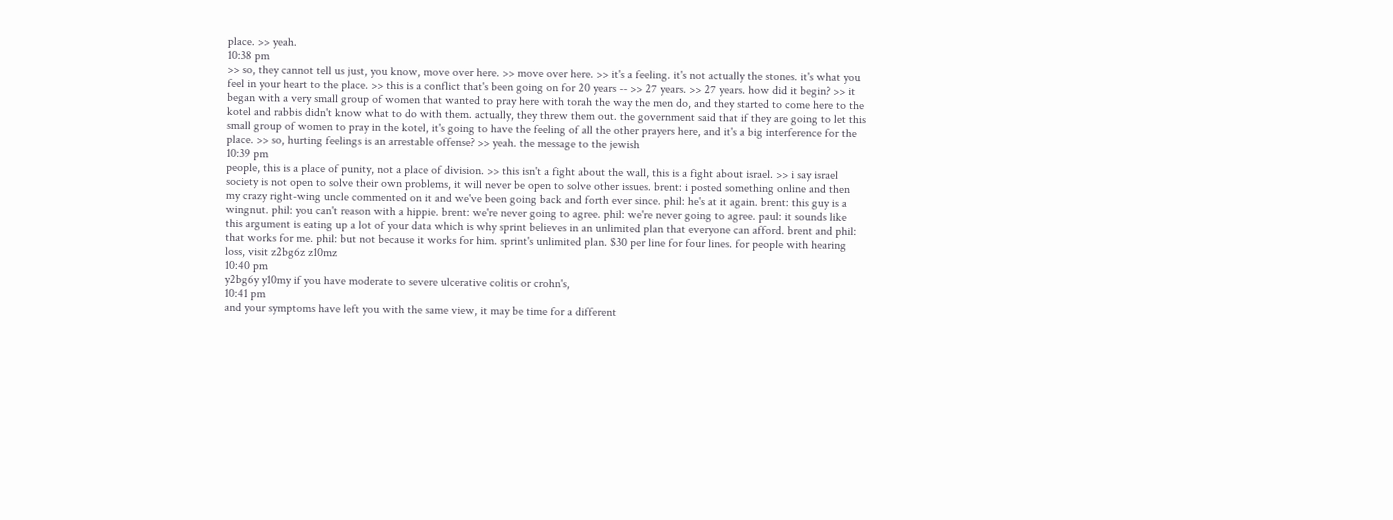place. >> yeah.
10:38 pm
>> so, they cannot tell us just, you know, move over here. >> move over here. >> it's a feeling. it's not actually the stones. it's what you feel in your heart to the place. >> this is a conflict that's been going on for 20 years -- >> 27 years. >> 27 years. how did it begin? >> it began with a very small group of women that wanted to pray here with torah the way the men do, and they started to come here to the kotel and rabbis didn't know what to do with them. actually, they threw them out. the government said that if they are going to let this small group of women to pray in the kotel, it's going to have the feeling of all the other prayers here, and it's a big interference for the place. >> so, hurting feelings is an arrestable offense? >> yeah. the message to the jewish
10:39 pm
people, this is a place of punity, not a place of division. >> this isn't a fight about the wall, this is a fight about israel. >> i say israel society is not open to solve their own problems, it will never be open to solve other issues. brent: i posted something online and then my crazy right-wing uncle commented on it and we've been going back and forth ever since. phil: he's at it again. brent: this guy is a wingnut. phil: you can't reason with a hippie. brent: we're never going to agree. phil: we're never going to agree. paul: it sounds like this argument is eating up a lot of your data which is why sprint believes in an unlimited plan that everyone can afford. brent and phil: that works for me. phil: but not because it works for him. sprint's unlimited plan. $30 per line for four lines. for people with hearing loss, visit z2bg6z z10mz
10:40 pm
y2bg6y y10my if you have moderate to severe ulcerative colitis or crohn's,
10:41 pm
and your symptoms have left you with the same view, it may be time for a different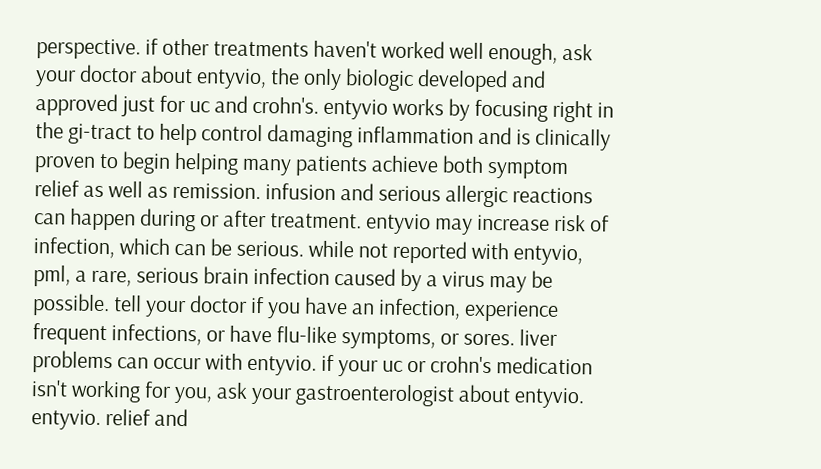perspective. if other treatments haven't worked well enough, ask your doctor about entyvio, the only biologic developed and approved just for uc and crohn's. entyvio works by focusing right in the gi-tract to help control damaging inflammation and is clinically proven to begin helping many patients achieve both symptom relief as well as remission. infusion and serious allergic reactions can happen during or after treatment. entyvio may increase risk of infection, which can be serious. while not reported with entyvio, pml, a rare, serious brain infection caused by a virus may be possible. tell your doctor if you have an infection, experience frequent infections, or have flu-like symptoms, or sores. liver problems can occur with entyvio. if your uc or crohn's medication isn't working for you, ask your gastroenterologist about entyvio. entyvio. relief and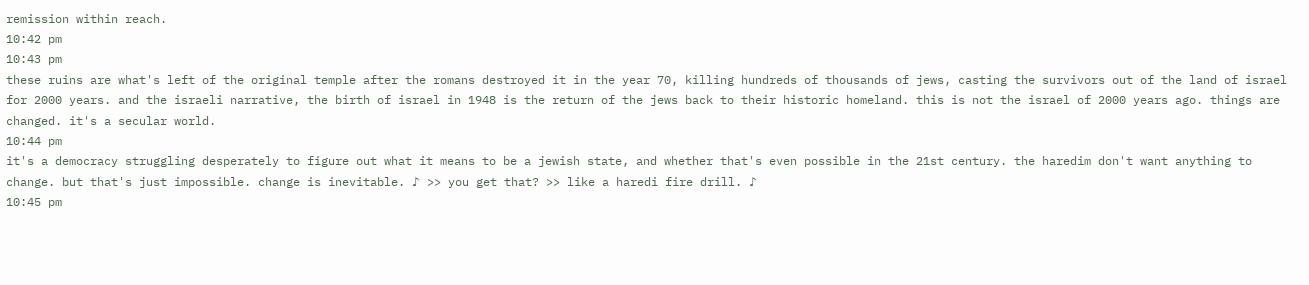remission within reach.
10:42 pm
10:43 pm
these ruins are what's left of the original temple after the romans destroyed it in the year 70, killing hundreds of thousands of jews, casting the survivors out of the land of israel for 2000 years. and the israeli narrative, the birth of israel in 1948 is the return of the jews back to their historic homeland. this is not the israel of 2000 years ago. things are changed. it's a secular world.
10:44 pm
it's a democracy struggling desperately to figure out what it means to be a jewish state, and whether that's even possible in the 21st century. the haredim don't want anything to change. but that's just impossible. change is inevitable. ♪ >> you get that? >> like a haredi fire drill. ♪
10:45 pm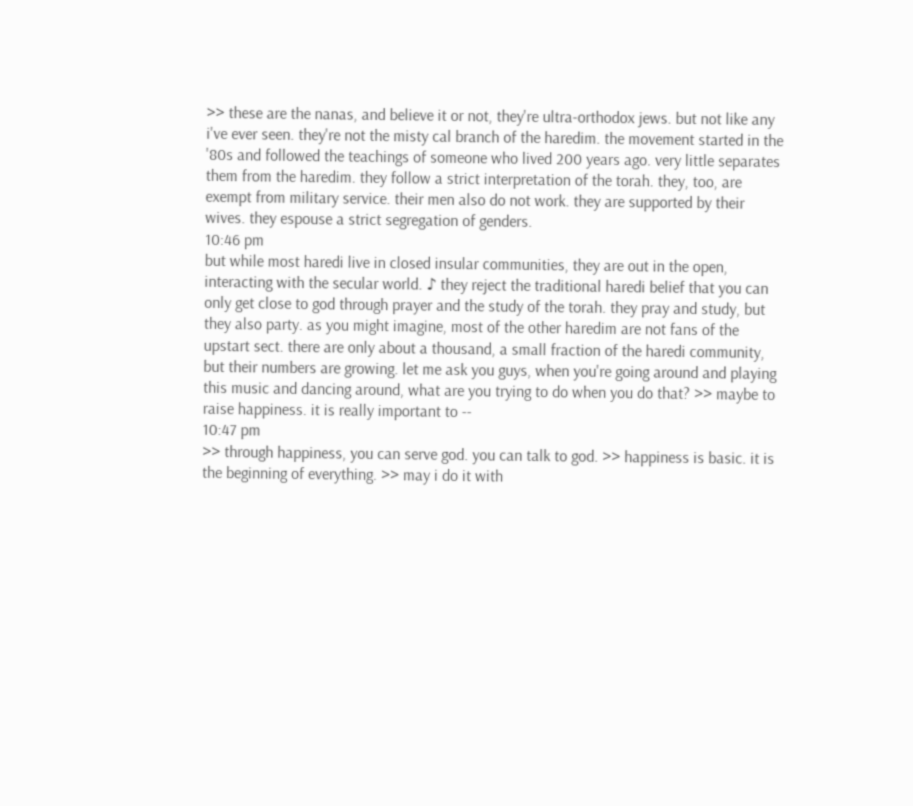>> these are the nanas, and believe it or not, they're ultra-orthodox jews. but not like any i've ever seen. they're not the misty cal branch of the haredim. the movement started in the '80s and followed the teachings of someone who lived 200 years ago. very little separates them from the haredim. they follow a strict interpretation of the torah. they, too, are exempt from military service. their men also do not work. they are supported by their wives. they espouse a strict segregation of genders.
10:46 pm
but while most haredi live in closed insular communities, they are out in the open, interacting with the secular world. ♪ they reject the traditional haredi belief that you can only get close to god through prayer and the study of the torah. they pray and study, but they also party. as you might imagine, most of the other haredim are not fans of the upstart sect. there are only about a thousand, a small fraction of the haredi community, but their numbers are growing. let me ask you guys, when you're going around and playing this music and dancing around, what are you trying to do when you do that? >> maybe to raise happiness. it is really important to --
10:47 pm
>> through happiness, you can serve god. you can talk to god. >> happiness is basic. it is the beginning of everything. >> may i do it with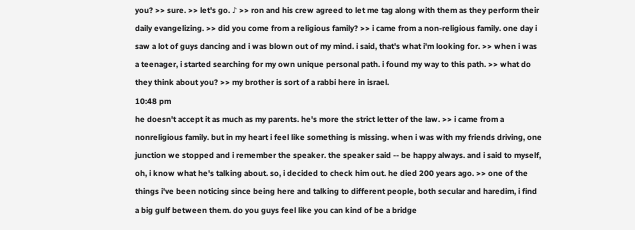you? >> sure. >> let's go. ♪ >> ron and his crew agreed to let me tag along with them as they perform their daily evangelizing. >> did you come from a religious family? >> i came from a non-religious family. one day i saw a lot of guys dancing and i was blown out of my mind. i said, that's what i'm looking for. >> when i was a teenager, i started searching for my own unique personal path. i found my way to this path. >> what do they think about you? >> my brother is sort of a rabbi here in israel.
10:48 pm
he doesn't accept it as much as my parents. he's more the strict letter of the law. >> i came from a nonreligious family. but in my heart i feel like something is missing. when i was with my friends driving, one junction we stopped and i remember the speaker. the speaker said -- be happy always. and i said to myself, oh, i know what he's talking about. so, i decided to check him out. he died 200 years ago. >> one of the things i've been noticing since being here and talking to different people, both secular and haredim, i find a big gulf between them. do you guys feel like you can kind of be a bridge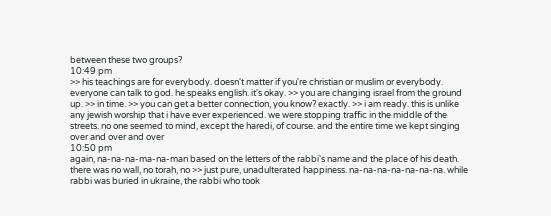between these two groups?
10:49 pm
>> his teachings are for everybody. doesn't matter if you're christian or muslim or everybody. everyone can talk to god. he speaks english. it's okay. >> you are changing israel from the ground up. >> in time. >> you can get a better connection, you know? exactly. >> i am ready. this is unlike any jewish worship that i have ever experienced. we were stopping traffic in the middle of the streets. no one seemed to mind, except the haredi, of course. and the entire time we kept singing over and over and over
10:50 pm
again, na-na-na-ma-na-man based on the letters of the rabbi's name and the place of his death. there was no wall, no torah, no >> just pure, unadulterated happiness. na-na-na-na-na-na-na. while rabbi was buried in ukraine, the rabbi who took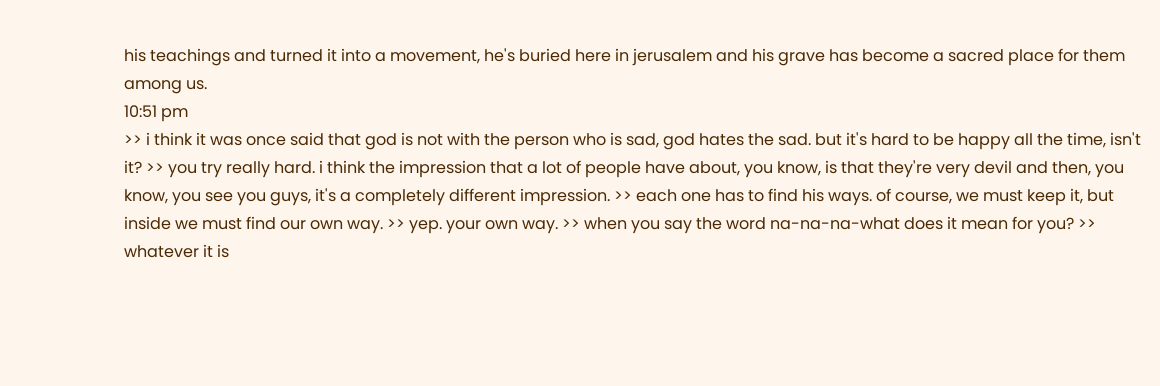his teachings and turned it into a movement, he's buried here in jerusalem and his grave has become a sacred place for them among us.
10:51 pm
>> i think it was once said that god is not with the person who is sad, god hates the sad. but it's hard to be happy all the time, isn't it? >> you try really hard. i think the impression that a lot of people have about, you know, is that they're very devil and then, you know, you see you guys, it's a completely different impression. >> each one has to find his ways. of course, we must keep it, but inside we must find our own way. >> yep. your own way. >> when you say the word na-na-na-what does it mean for you? >> whatever it is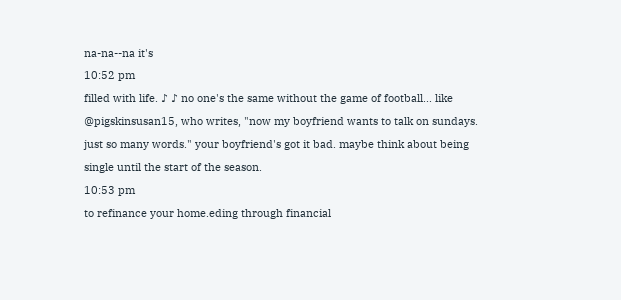na-na--na it's
10:52 pm
filled with life. ♪ ♪ no one's the same without the game of football... like @pigskinsusan15, who writes, "now my boyfriend wants to talk on sundays. just so many words." your boyfriend's got it bad. maybe think about being single until the start of the season.
10:53 pm
to refinance your home.eding through financial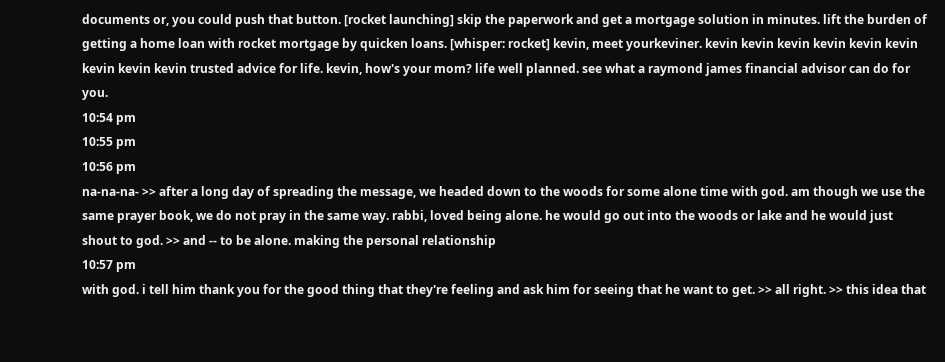documents or, you could push that button. [rocket launching] skip the paperwork and get a mortgage solution in minutes. lift the burden of getting a home loan with rocket mortgage by quicken loans. [whisper: rocket] kevin, meet yourkeviner. kevin kevin kevin kevin kevin kevin kevin kevin kevin trusted advice for life. kevin, how's your mom? life well planned. see what a raymond james financial advisor can do for you.
10:54 pm
10:55 pm
10:56 pm
na-na-na- >> after a long day of spreading the message, we headed down to the woods for some alone time with god. am though we use the same prayer book, we do not pray in the same way. rabbi, loved being alone. he would go out into the woods or lake and he would just shout to god. >> and -- to be alone. making the personal relationship
10:57 pm
with god. i tell him thank you for the good thing that they're feeling and ask him for seeing that he want to get. >> all right. >> this idea that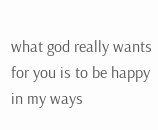what god really wants for you is to be happy in my ways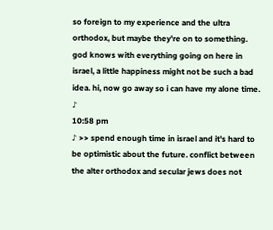so foreign to my experience and the ultra orthodox, but maybe they're on to something. god knows with everything going on here in israel, a little happiness might not be such a bad idea. hi, now go away so i can have my alone time. ♪
10:58 pm
♪ >> spend enough time in israel and it's hard to be optimistic about the future. conflict between the alter orthodox and secular jews does not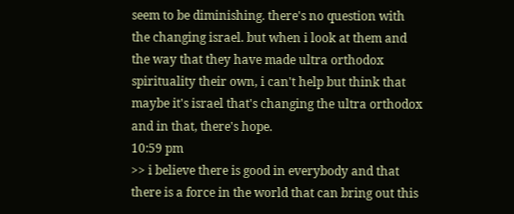seem to be diminishing. there's no question with the changing israel. but when i look at them and the way that they have made ultra orthodox spirituality their own, i can't help but think that maybe it's israel that's changing the ultra orthodox and in that, there's hope.
10:59 pm
>> i believe there is good in everybody and that there is a force in the world that can bring out this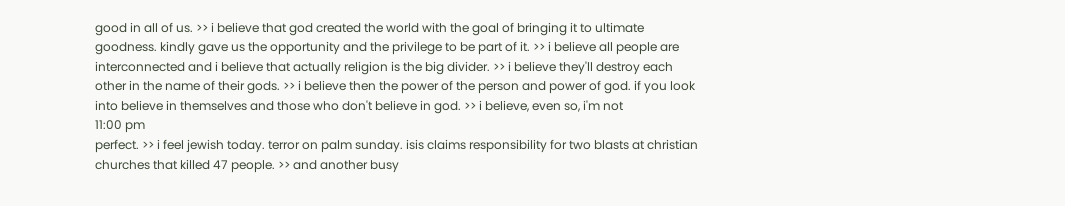good in all of us. >> i believe that god created the world with the goal of bringing it to ultimate goodness. kindly gave us the opportunity and the privilege to be part of it. >> i believe all people are interconnected and i believe that actually religion is the big divider. >> i believe they'll destroy each other in the name of their gods. >> i believe then the power of the person and power of god. if you look into believe in themselves and those who don't believe in god. >> i believe, even so, i'm not
11:00 pm
perfect. >> i feel jewish today. terror on palm sunday. isis claims responsibility for two blasts at christian churches that killed 47 people. >> and another busy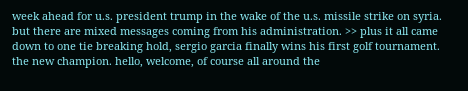week ahead for u.s. president trump in the wake of the u.s. missile strike on syria. but there are mixed messages coming from his administration. >> plus it all came down to one tie breaking hold, sergio garcia finally wins his first golf tournament. the new champion. hello, welcome, of course all around the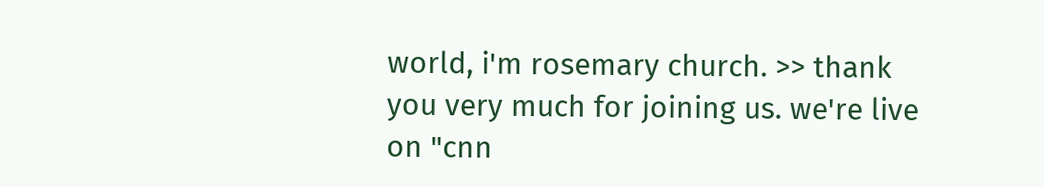world, i'm rosemary church. >> thank you very much for joining us. we're live on "cnn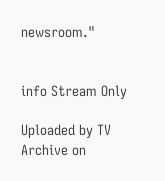newsroom."


info Stream Only

Uploaded by TV Archive on